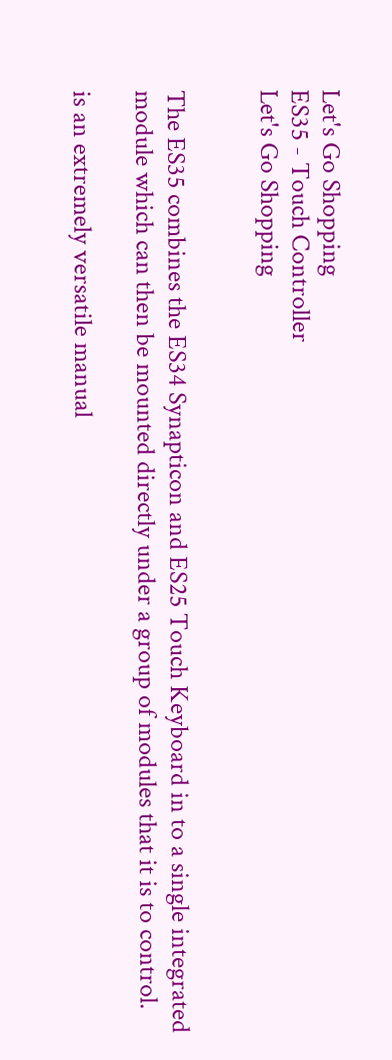Let's Go Shopping
ES35 - Touch Controller
Let's Go Shopping


The ES35 combines the ES34 Synapticon and ES25 Touch Keyboard in to a single integrated module which can then be mounted directly under a group of modules that it is to control.

is an extremely versatile manual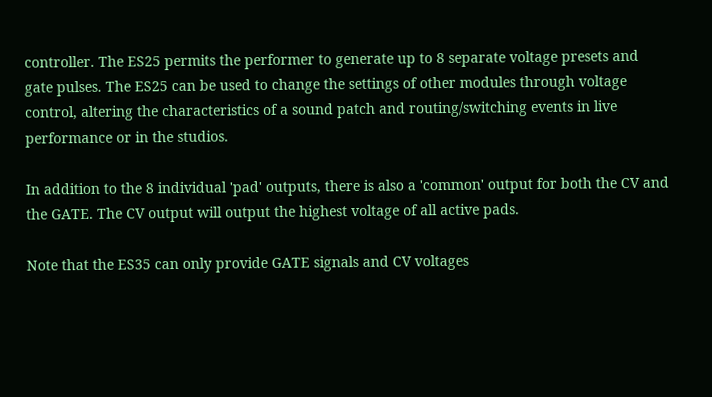controller. The ES25 permits the performer to generate up to 8 separate voltage presets and gate pulses. The ES25 can be used to change the settings of other modules through voltage control, altering the characteristics of a sound patch and routing/switching events in live performance or in the studios.

In addition to the 8 individual 'pad' outputs, there is also a 'common' output for both the CV and the GATE. The CV output will output the highest voltage of all active pads.

Note that the ES35 can only provide GATE signals and CV voltages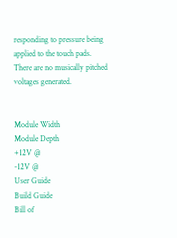responding to pressure being applied to the touch pads. There are no musically pitched voltages generated.


Module Width
Module Depth
+12V @
-12V @
User Guide
Build Guide
Bill of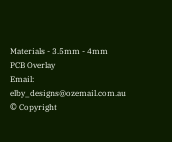Materials - 3.5mm - 4mm
PCB Overlay
Email:  elby_designs@ozemail.com.au
© Copyright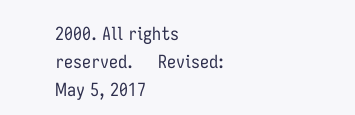2000. All rights reserved.     Revised: May 5, 2017